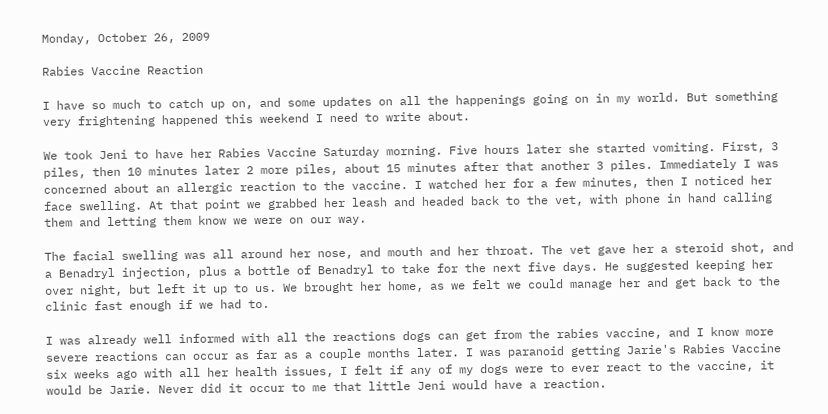Monday, October 26, 2009

Rabies Vaccine Reaction

I have so much to catch up on, and some updates on all the happenings going on in my world. But something very frightening happened this weekend I need to write about.

We took Jeni to have her Rabies Vaccine Saturday morning. Five hours later she started vomiting. First, 3 piles, then 10 minutes later 2 more piles, about 15 minutes after that another 3 piles. Immediately I was concerned about an allergic reaction to the vaccine. I watched her for a few minutes, then I noticed her face swelling. At that point we grabbed her leash and headed back to the vet, with phone in hand calling them and letting them know we were on our way.

The facial swelling was all around her nose, and mouth and her throat. The vet gave her a steroid shot, and a Benadryl injection, plus a bottle of Benadryl to take for the next five days. He suggested keeping her over night, but left it up to us. We brought her home, as we felt we could manage her and get back to the clinic fast enough if we had to.

I was already well informed with all the reactions dogs can get from the rabies vaccine, and I know more severe reactions can occur as far as a couple months later. I was paranoid getting Jarie's Rabies Vaccine six weeks ago with all her health issues, I felt if any of my dogs were to ever react to the vaccine, it would be Jarie. Never did it occur to me that little Jeni would have a reaction.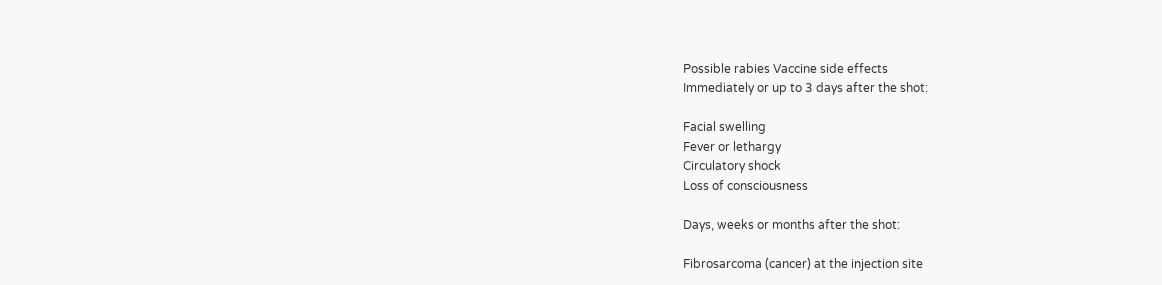Possible rabies Vaccine side effects
Immediately or up to 3 days after the shot:

Facial swelling
Fever or lethargy
Circulatory shock
Loss of consciousness

Days, weeks or months after the shot:

Fibrosarcoma (cancer) at the injection site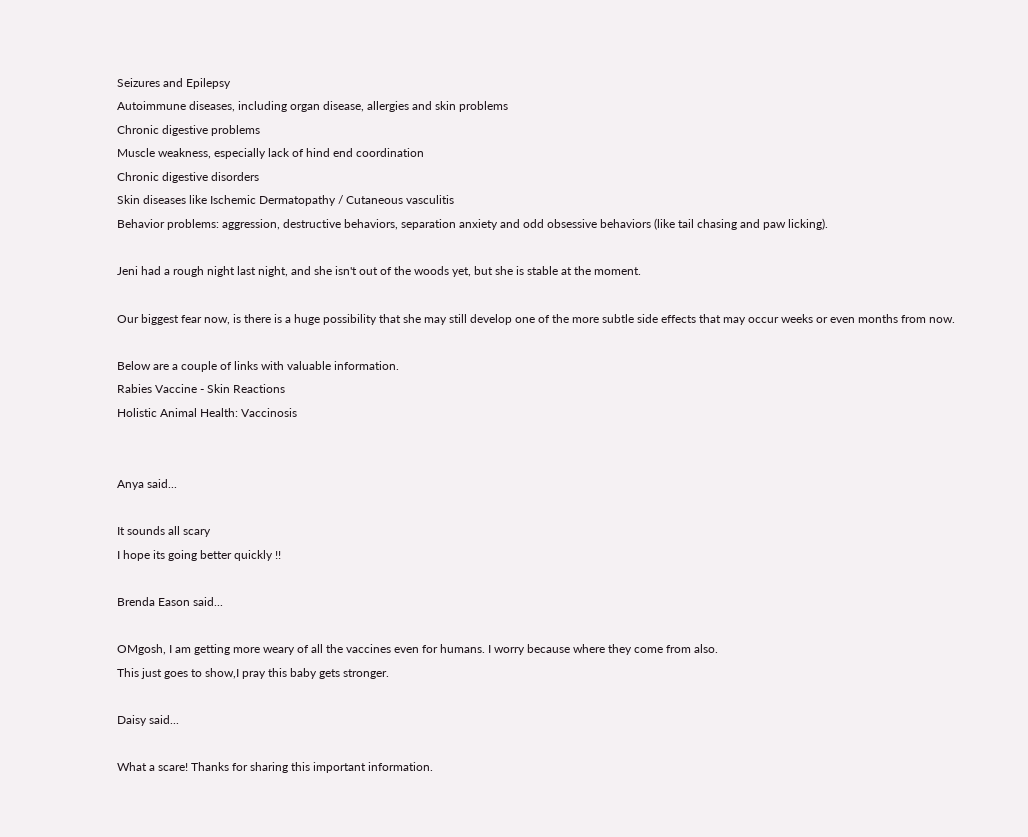Seizures and Epilepsy
Autoimmune diseases, including organ disease, allergies and skin problems
Chronic digestive problems
Muscle weakness, especially lack of hind end coordination
Chronic digestive disorders
Skin diseases like Ischemic Dermatopathy / Cutaneous vasculitis
Behavior problems: aggression, destructive behaviors, separation anxiety and odd obsessive behaviors (like tail chasing and paw licking).

Jeni had a rough night last night, and she isn't out of the woods yet, but she is stable at the moment.

Our biggest fear now, is there is a huge possibility that she may still develop one of the more subtle side effects that may occur weeks or even months from now.

Below are a couple of links with valuable information.
Rabies Vaccine - Skin Reactions
Holistic Animal Health: Vaccinosis


Anya said...

It sounds all scary
I hope its going better quickly !!

Brenda Eason said...

OMgosh, I am getting more weary of all the vaccines even for humans. I worry because where they come from also.
This just goes to show,I pray this baby gets stronger.

Daisy said...

What a scare! Thanks for sharing this important information.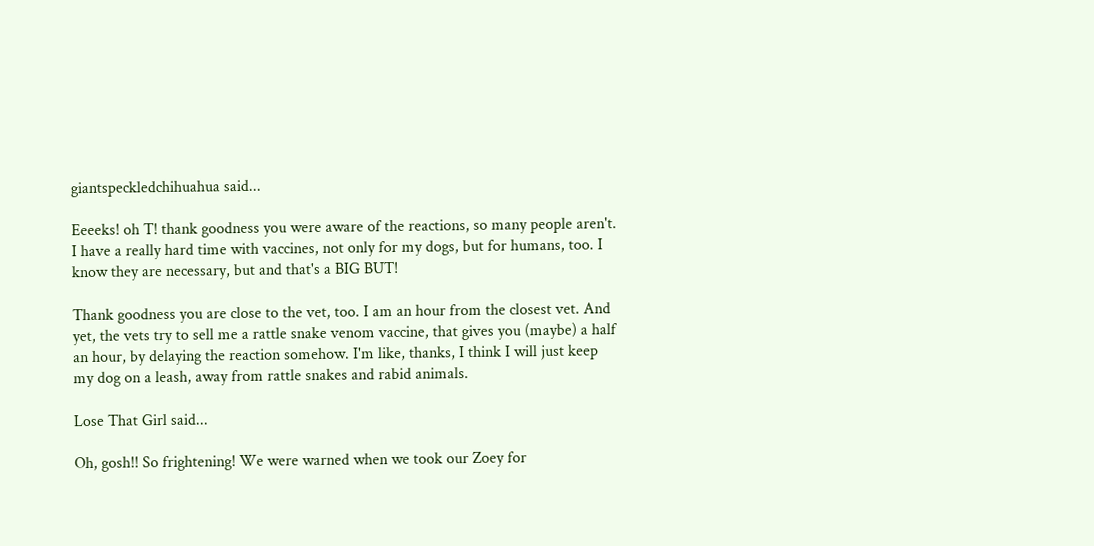giantspeckledchihuahua said...

Eeeeks! oh T! thank goodness you were aware of the reactions, so many people aren't. I have a really hard time with vaccines, not only for my dogs, but for humans, too. I know they are necessary, but and that's a BIG BUT!

Thank goodness you are close to the vet, too. I am an hour from the closest vet. And yet, the vets try to sell me a rattle snake venom vaccine, that gives you (maybe) a half an hour, by delaying the reaction somehow. I'm like, thanks, I think I will just keep my dog on a leash, away from rattle snakes and rabid animals.

Lose That Girl said...

Oh, gosh!! So frightening! We were warned when we took our Zoey for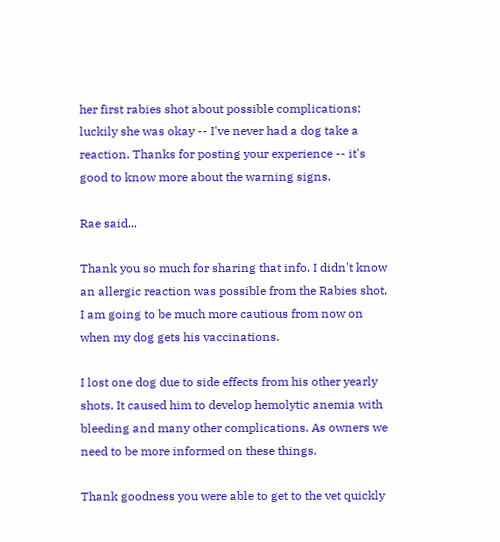her first rabies shot about possible complications; luckily she was okay -- I've never had a dog take a reaction. Thanks for posting your experience -- it's good to know more about the warning signs.

Rae said...

Thank you so much for sharing that info. I didn't know an allergic reaction was possible from the Rabies shot. I am going to be much more cautious from now on when my dog gets his vaccinations.

I lost one dog due to side effects from his other yearly shots. It caused him to develop hemolytic anemia with bleeding and many other complications. As owners we need to be more informed on these things.

Thank goodness you were able to get to the vet quickly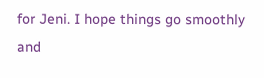for Jeni. I hope things go smoothly and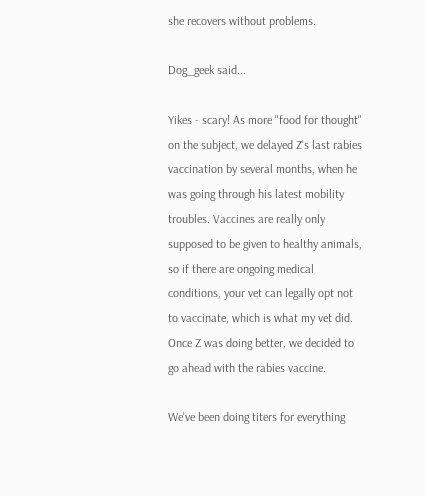she recovers without problems.

Dog_geek said...

Yikes - scary! As more "food for thought" on the subject, we delayed Z's last rabies vaccination by several months, when he was going through his latest mobility troubles. Vaccines are really only supposed to be given to healthy animals, so if there are ongoing medical conditions, your vet can legally opt not to vaccinate, which is what my vet did. Once Z was doing better, we decided to go ahead with the rabies vaccine.

We've been doing titers for everything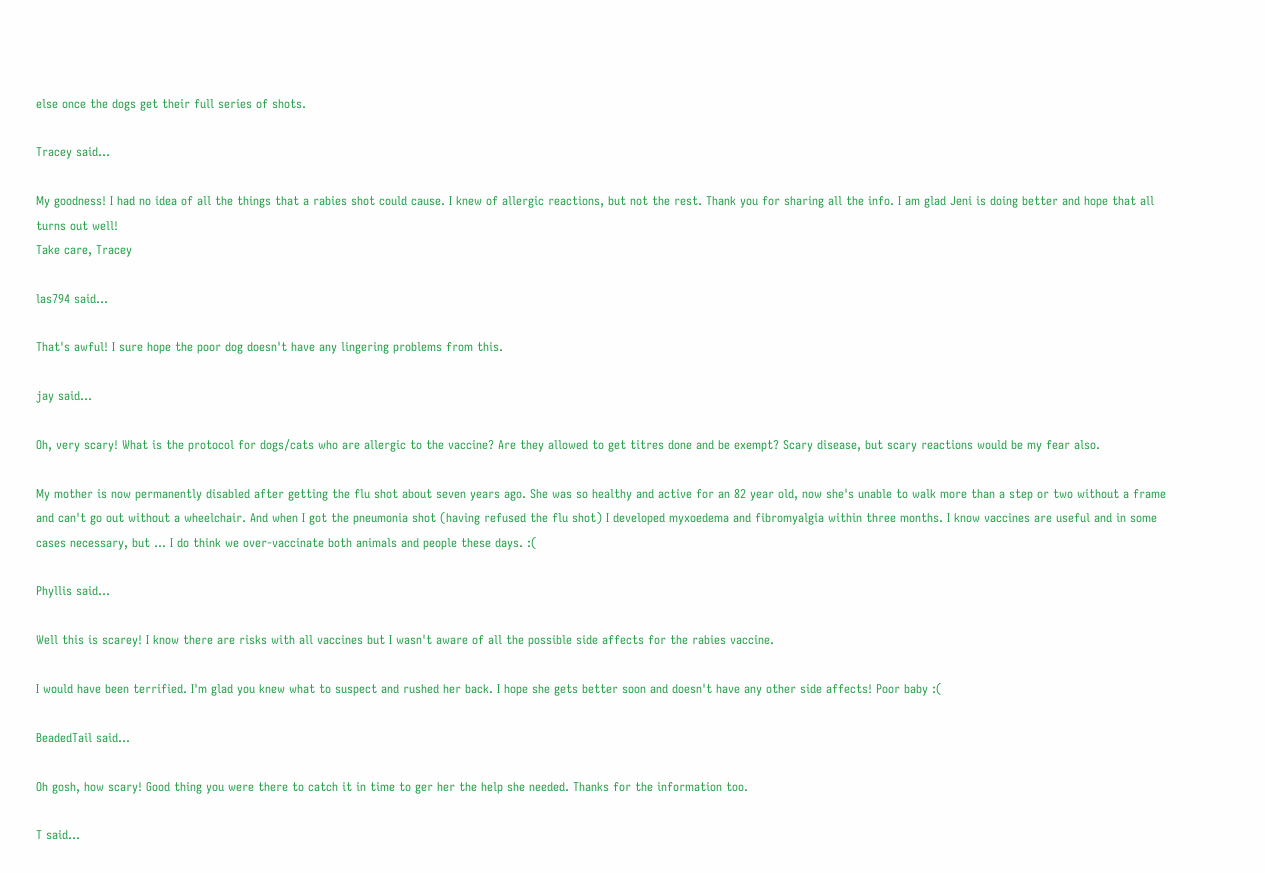else once the dogs get their full series of shots.

Tracey said...

My goodness! I had no idea of all the things that a rabies shot could cause. I knew of allergic reactions, but not the rest. Thank you for sharing all the info. I am glad Jeni is doing better and hope that all turns out well!
Take care, Tracey

las794 said...

That's awful! I sure hope the poor dog doesn't have any lingering problems from this.

jay said...

Oh, very scary! What is the protocol for dogs/cats who are allergic to the vaccine? Are they allowed to get titres done and be exempt? Scary disease, but scary reactions would be my fear also.

My mother is now permanently disabled after getting the flu shot about seven years ago. She was so healthy and active for an 82 year old, now she's unable to walk more than a step or two without a frame and can't go out without a wheelchair. And when I got the pneumonia shot (having refused the flu shot) I developed myxoedema and fibromyalgia within three months. I know vaccines are useful and in some cases necessary, but ... I do think we over-vaccinate both animals and people these days. :(

Phyllis said...

Well this is scarey! I know there are risks with all vaccines but I wasn't aware of all the possible side affects for the rabies vaccine.

I would have been terrified. I'm glad you knew what to suspect and rushed her back. I hope she gets better soon and doesn't have any other side affects! Poor baby :(

BeadedTail said...

Oh gosh, how scary! Good thing you were there to catch it in time to ger her the help she needed. Thanks for the information too.

T said...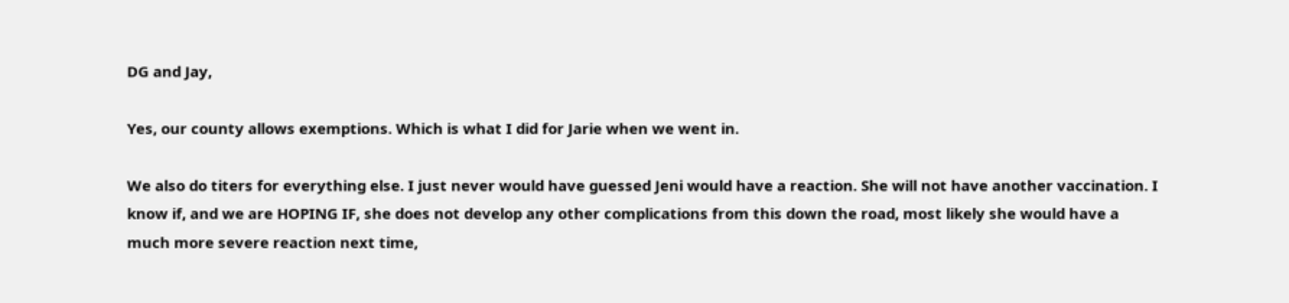DG and Jay,

Yes, our county allows exemptions. Which is what I did for Jarie when we went in.

We also do titers for everything else. I just never would have guessed Jeni would have a reaction. She will not have another vaccination. I know if, and we are HOPING IF, she does not develop any other complications from this down the road, most likely she would have a much more severe reaction next time,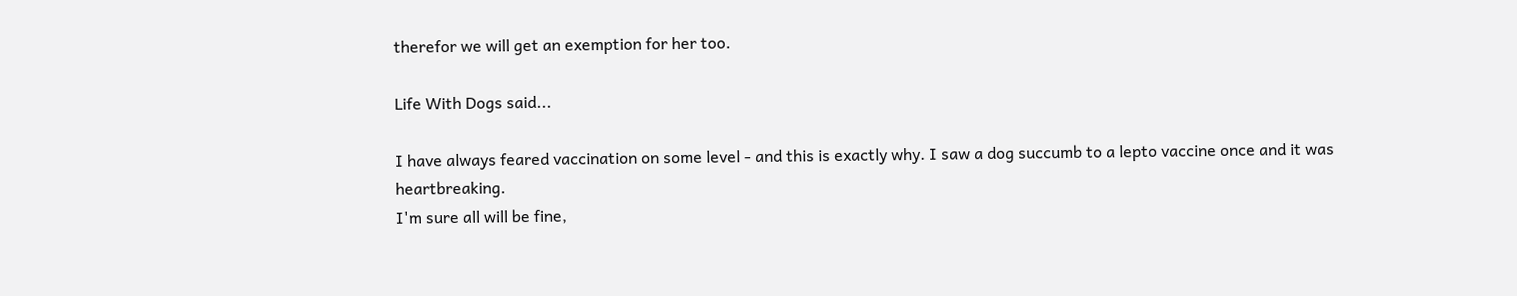therefor we will get an exemption for her too.

Life With Dogs said...

I have always feared vaccination on some level - and this is exactly why. I saw a dog succumb to a lepto vaccine once and it was heartbreaking.
I'm sure all will be fine,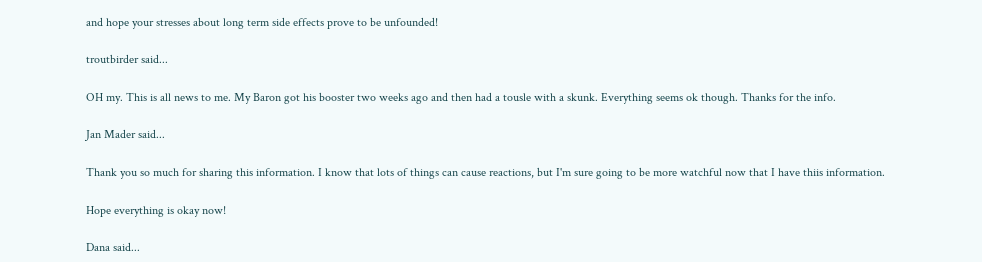and hope your stresses about long term side effects prove to be unfounded!

troutbirder said...

OH my. This is all news to me. My Baron got his booster two weeks ago and then had a tousle with a skunk. Everything seems ok though. Thanks for the info.

Jan Mader said...

Thank you so much for sharing this information. I know that lots of things can cause reactions, but I'm sure going to be more watchful now that I have thiis information.

Hope everything is okay now!

Dana said...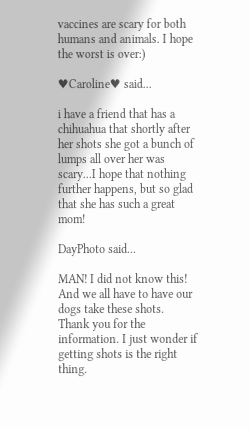vaccines are scary for both humans and animals. I hope the worst is over:)

♥Caroline♥ said...

i have a friend that has a chihuahua that shortly after her shots she got a bunch of lumps all over her was scary...I hope that nothing further happens, but so glad that she has such a great mom!

DayPhoto said...

MAN! I did not know this! And we all have to have our dogs take these shots. Thank you for the information. I just wonder if getting shots is the right thing.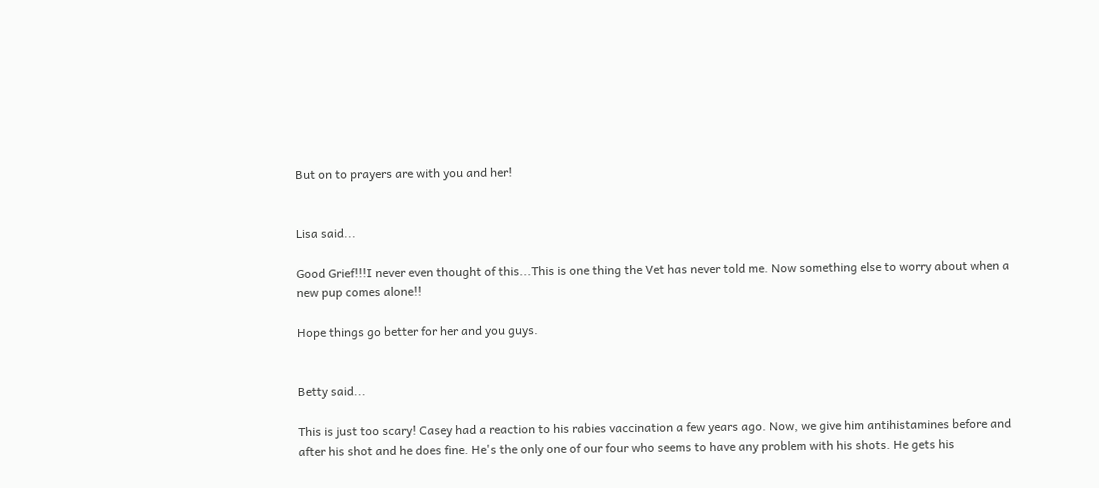But on to prayers are with you and her!


Lisa said...

Good Grief!!!I never even thought of this...This is one thing the Vet has never told me. Now something else to worry about when a new pup comes alone!!

Hope things go better for her and you guys.


Betty said...

This is just too scary! Casey had a reaction to his rabies vaccination a few years ago. Now, we give him antihistamines before and after his shot and he does fine. He's the only one of our four who seems to have any problem with his shots. He gets his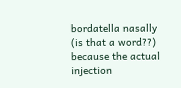bordatella nasally (is that a word??) because the actual injection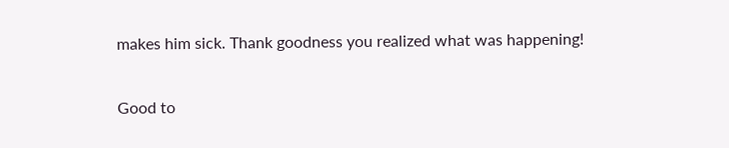makes him sick. Thank goodness you realized what was happening!

Good to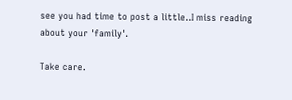see you had time to post a little..I miss reading about your 'family'.

Take care.